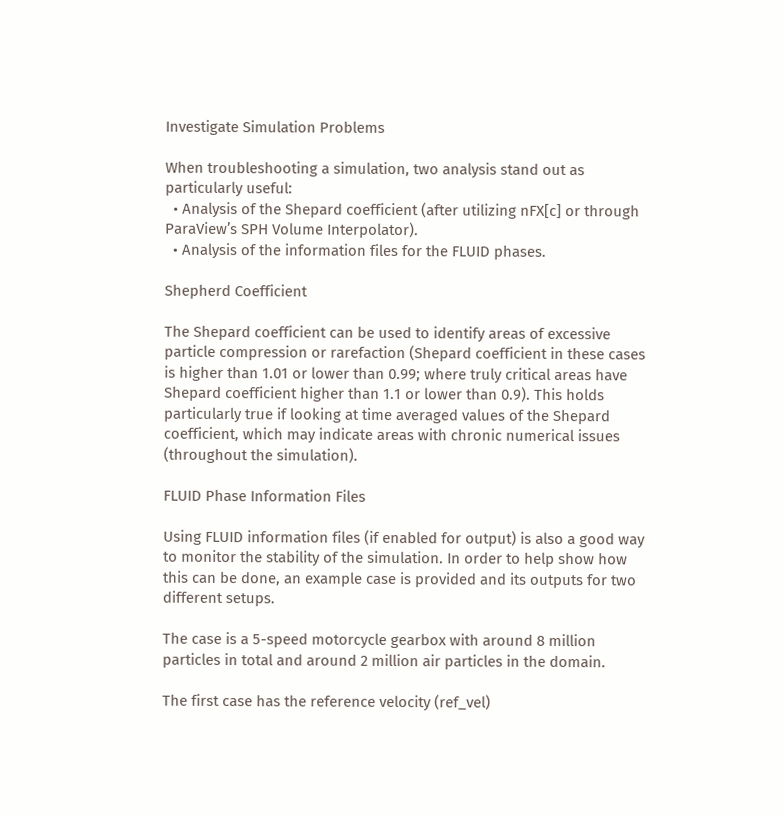Investigate Simulation Problems

When troubleshooting a simulation, two analysis stand out as particularly useful:
  • Analysis of the Shepard coefficient (after utilizing nFX[c] or through ParaView’s SPH Volume Interpolator).
  • Analysis of the information files for the FLUID phases.

Shepherd Coefficient

The Shepard coefficient can be used to identify areas of excessive particle compression or rarefaction (Shepard coefficient in these cases is higher than 1.01 or lower than 0.99; where truly critical areas have Shepard coefficient higher than 1.1 or lower than 0.9). This holds particularly true if looking at time averaged values of the Shepard coefficient, which may indicate areas with chronic numerical issues (throughout the simulation).

FLUID Phase Information Files

Using FLUID information files (if enabled for output) is also a good way to monitor the stability of the simulation. In order to help show how this can be done, an example case is provided and its outputs for two different setups.

The case is a 5-speed motorcycle gearbox with around 8 million particles in total and around 2 million air particles in the domain.

The first case has the reference velocity (ref_vel)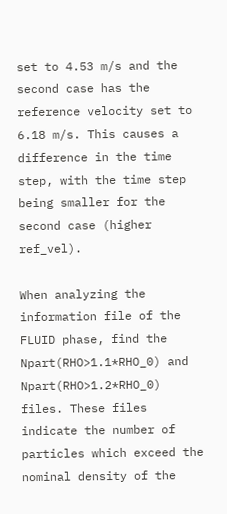set to 4.53 m/s and the second case has the reference velocity set to 6.18 m/s. This causes a difference in the time step, with the time step being smaller for the second case (higher ref_vel).

When analyzing the information file of the FLUID phase, find the Npart(RHO>1.1*RHO_0) and Npart(RHO>1.2*RHO_0) files. These files indicate the number of particles which exceed the nominal density of the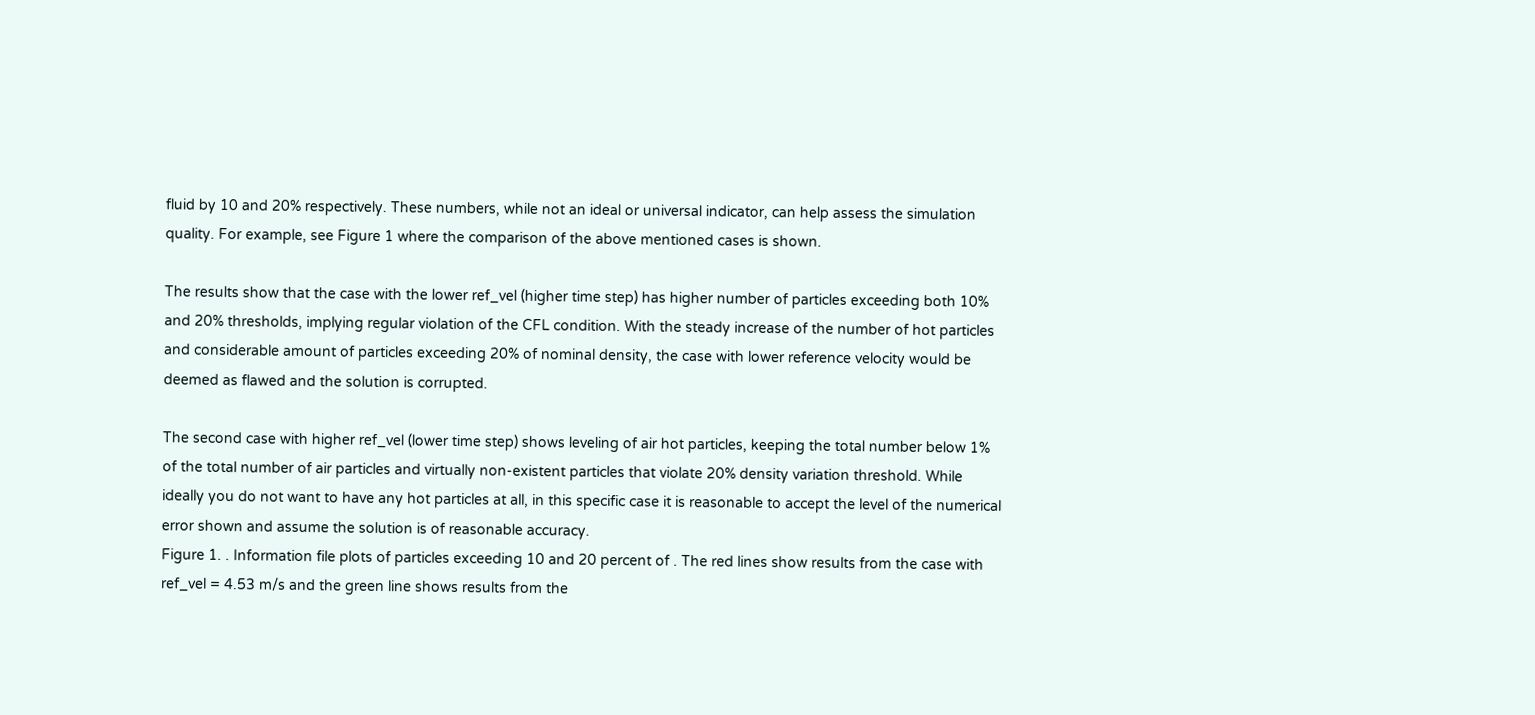fluid by 10 and 20% respectively. These numbers, while not an ideal or universal indicator, can help assess the simulation quality. For example, see Figure 1 where the comparison of the above mentioned cases is shown.

The results show that the case with the lower ref_vel (higher time step) has higher number of particles exceeding both 10% and 20% thresholds, implying regular violation of the CFL condition. With the steady increase of the number of hot particles and considerable amount of particles exceeding 20% of nominal density, the case with lower reference velocity would be deemed as flawed and the solution is corrupted.

The second case with higher ref_vel (lower time step) shows leveling of air hot particles, keeping the total number below 1% of the total number of air particles and virtually non-existent particles that violate 20% density variation threshold. While ideally you do not want to have any hot particles at all, in this specific case it is reasonable to accept the level of the numerical error shown and assume the solution is of reasonable accuracy.
Figure 1. . Information file plots of particles exceeding 10 and 20 percent of . The red lines show results from the case with ref_vel = 4.53 m/s and the green line shows results from the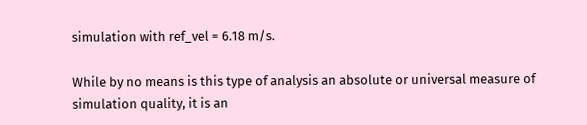simulation with ref_vel = 6.18 m/s.

While by no means is this type of analysis an absolute or universal measure of simulation quality, it is an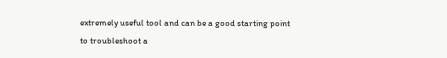extremely useful tool and can be a good starting point to troubleshoot a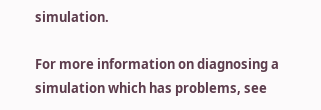simulation.

For more information on diagnosing a simulation which has problems, see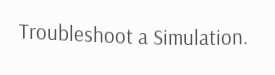Troubleshoot a Simulation.